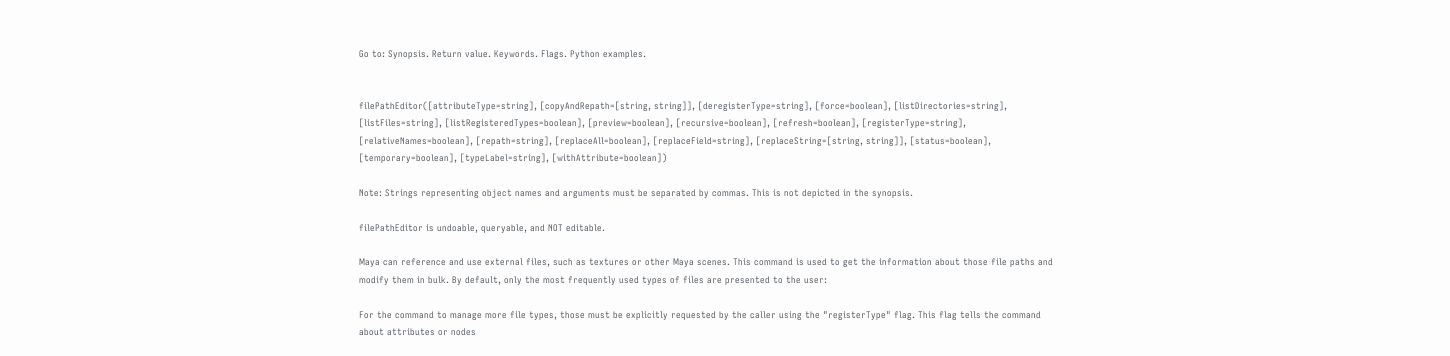Go to: Synopsis. Return value. Keywords. Flags. Python examples.


filePathEditor([attributeType=string], [copyAndRepath=[string, string]], [deregisterType=string], [force=boolean], [listDirectories=string], [listFiles=string], [listRegisteredTypes=boolean], [preview=boolean], [recursive=boolean], [refresh=boolean], [registerType=string], [relativeNames=boolean], [repath=string], [replaceAll=boolean], [replaceField=string], [replaceString=[string, string]], [status=boolean], [temporary=boolean], [typeLabel=string], [withAttribute=boolean])

Note: Strings representing object names and arguments must be separated by commas. This is not depicted in the synopsis.

filePathEditor is undoable, queryable, and NOT editable.

Maya can reference and use external files, such as textures or other Maya scenes. This command is used to get the information about those file paths and modify them in bulk. By default, only the most frequently used types of files are presented to the user:

For the command to manage more file types, those must be explicitly requested by the caller using the "registerType" flag. This flag tells the command about attributes or nodes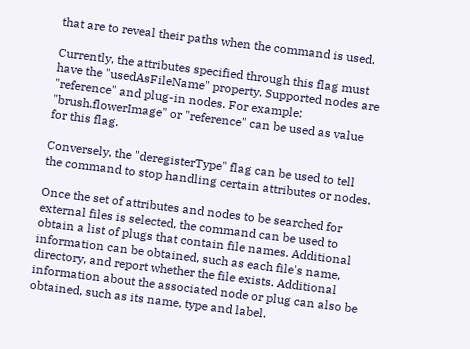that are to reveal their paths when the command is used.

Currently, the attributes specified through this flag must have the "usedAsFileName" property. Supported nodes are "reference" and plug-in nodes. For example: "brush.flowerImage" or "reference" can be used as value for this flag.

Conversely, the "deregisterType" flag can be used to tell the command to stop handling certain attributes or nodes.

Once the set of attributes and nodes to be searched for external files is selected, the command can be used to obtain a list of plugs that contain file names. Additional information can be obtained, such as each file's name, directory, and report whether the file exists. Additional information about the associated node or plug can also be obtained, such as its name, type and label.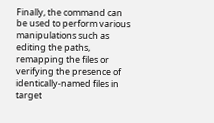Finally, the command can be used to perform various manipulations such as editing the paths, remapping the files or verifying the presence of identically-named files in target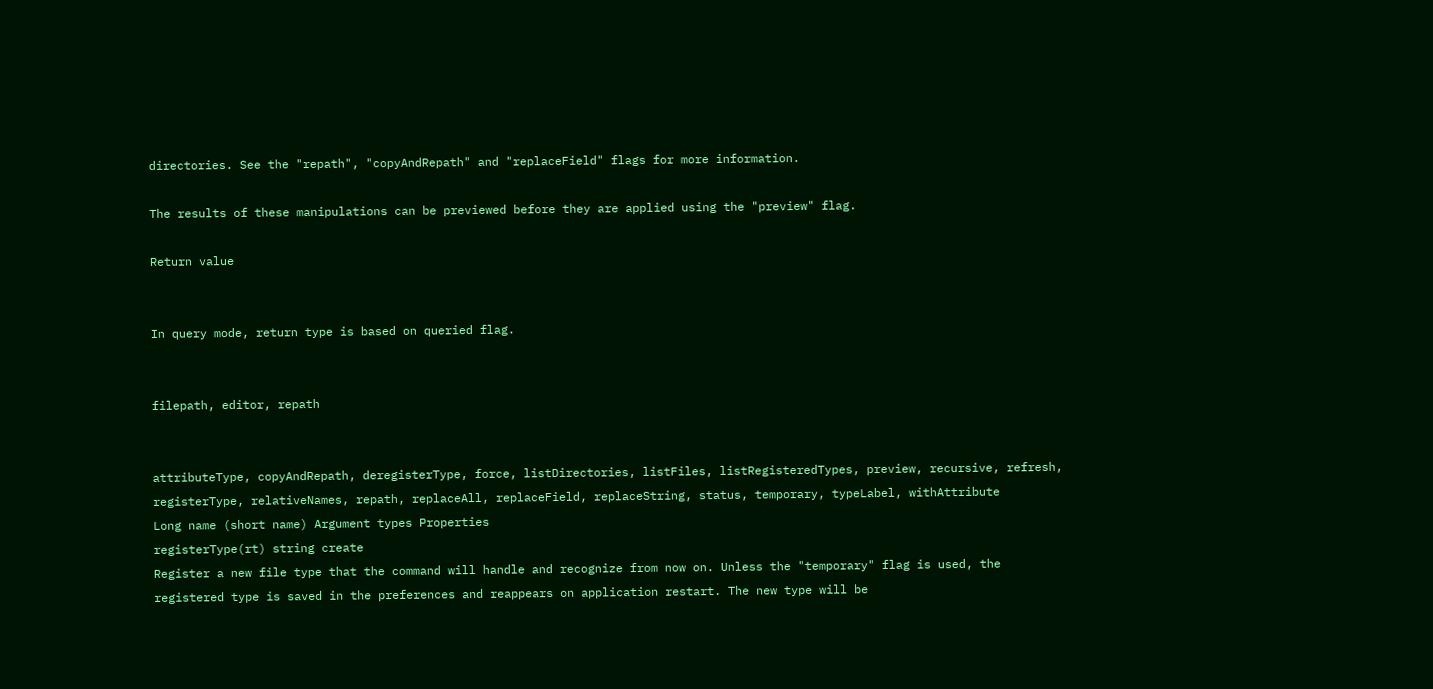directories. See the "repath", "copyAndRepath" and "replaceField" flags for more information.

The results of these manipulations can be previewed before they are applied using the "preview" flag.

Return value


In query mode, return type is based on queried flag.


filepath, editor, repath


attributeType, copyAndRepath, deregisterType, force, listDirectories, listFiles, listRegisteredTypes, preview, recursive, refresh, registerType, relativeNames, repath, replaceAll, replaceField, replaceString, status, temporary, typeLabel, withAttribute
Long name (short name) Argument types Properties
registerType(rt) string create
Register a new file type that the command will handle and recognize from now on. Unless the "temporary" flag is used, the registered type is saved in the preferences and reappears on application restart. The new type will be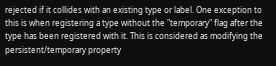rejected if it collides with an existing type or label. One exception to this is when registering a type without the "temporary" flag after the type has been registered with it. This is considered as modifying the persistent/temporary property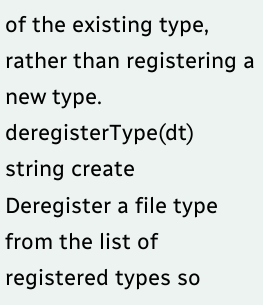of the existing type, rather than registering a new type.
deregisterType(dt) string create
Deregister a file type from the list of registered types so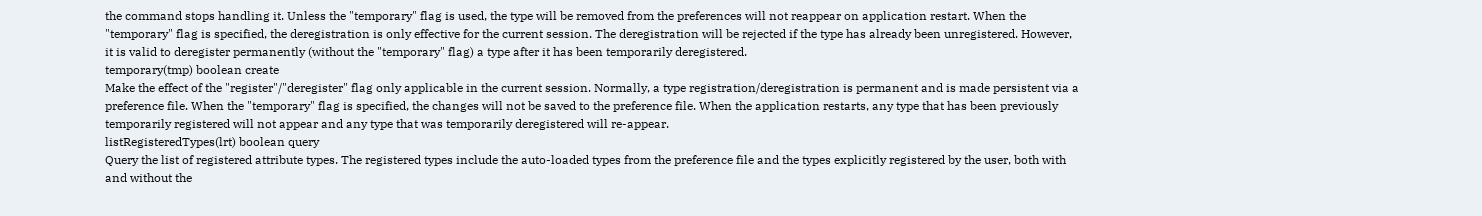the command stops handling it. Unless the "temporary" flag is used, the type will be removed from the preferences will not reappear on application restart. When the "temporary" flag is specified, the deregistration is only effective for the current session. The deregistration will be rejected if the type has already been unregistered. However, it is valid to deregister permanently (without the "temporary" flag) a type after it has been temporarily deregistered.
temporary(tmp) boolean create
Make the effect of the "register"/"deregister" flag only applicable in the current session. Normally, a type registration/deregistration is permanent and is made persistent via a preference file. When the "temporary" flag is specified, the changes will not be saved to the preference file. When the application restarts, any type that has been previously temporarily registered will not appear and any type that was temporarily deregistered will re-appear.
listRegisteredTypes(lrt) boolean query
Query the list of registered attribute types. The registered types include the auto-loaded types from the preference file and the types explicitly registered by the user, both with and without the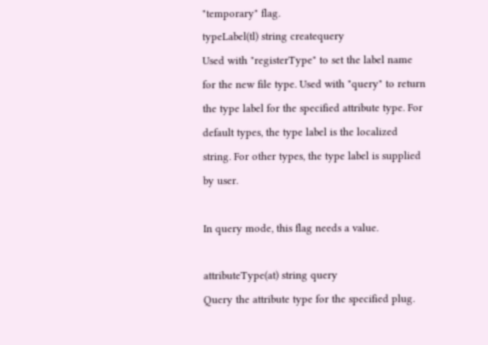"temporary" flag.
typeLabel(tl) string createquery
Used with "registerType" to set the label name for the new file type. Used with "query" to return the type label for the specified attribute type. For default types, the type label is the localized string. For other types, the type label is supplied by user.

In query mode, this flag needs a value.

attributeType(at) string query
Query the attribute type for the specified plug.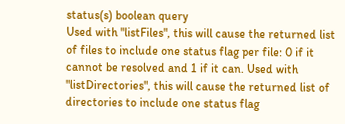status(s) boolean query
Used with "listFiles", this will cause the returned list of files to include one status flag per file: 0 if it cannot be resolved and 1 if it can. Used with "listDirectories", this will cause the returned list of directories to include one status flag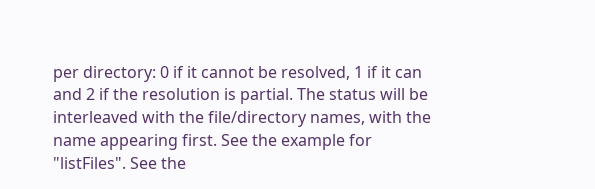per directory: 0 if it cannot be resolved, 1 if it can and 2 if the resolution is partial. The status will be interleaved with the file/directory names, with the name appearing first. See the example for "listFiles". See the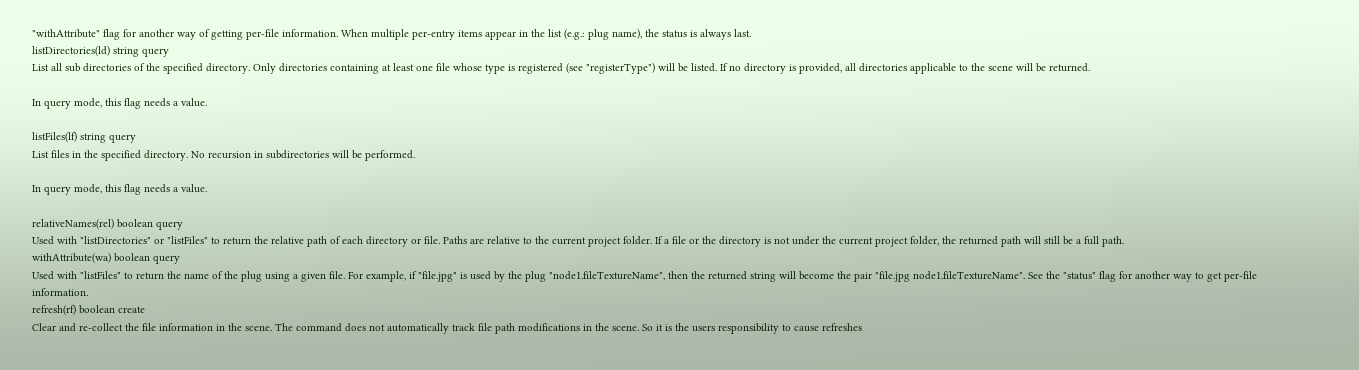"withAttribute" flag for another way of getting per-file information. When multiple per-entry items appear in the list (e.g.: plug name), the status is always last.
listDirectories(ld) string query
List all sub directories of the specified directory. Only directories containing at least one file whose type is registered (see "registerType") will be listed. If no directory is provided, all directories applicable to the scene will be returned.

In query mode, this flag needs a value.

listFiles(lf) string query
List files in the specified directory. No recursion in subdirectories will be performed.

In query mode, this flag needs a value.

relativeNames(rel) boolean query
Used with "listDirectories" or "listFiles" to return the relative path of each directory or file. Paths are relative to the current project folder. If a file or the directory is not under the current project folder, the returned path will still be a full path.
withAttribute(wa) boolean query
Used with "listFiles" to return the name of the plug using a given file. For example, if "file.jpg" is used by the plug "node1.fileTextureName", then the returned string will become the pair "file.jpg node1.fileTextureName". See the "status" flag for another way to get per-file information.
refresh(rf) boolean create
Clear and re-collect the file information in the scene. The command does not automatically track file path modifications in the scene. So it is the users responsibility to cause refreshes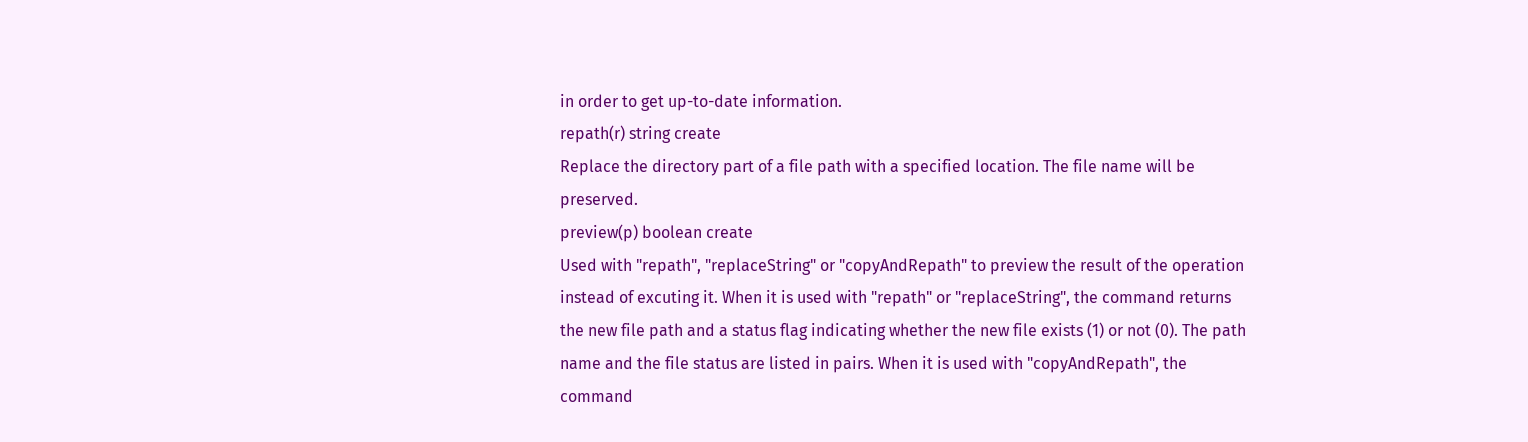in order to get up-to-date information.
repath(r) string create
Replace the directory part of a file path with a specified location. The file name will be preserved.
preview(p) boolean create
Used with "repath", "replaceString" or "copyAndRepath" to preview the result of the operation instead of excuting it. When it is used with "repath" or "replaceString", the command returns the new file path and a status flag indicating whether the new file exists (1) or not (0). The path name and the file status are listed in pairs. When it is used with "copyAndRepath", the command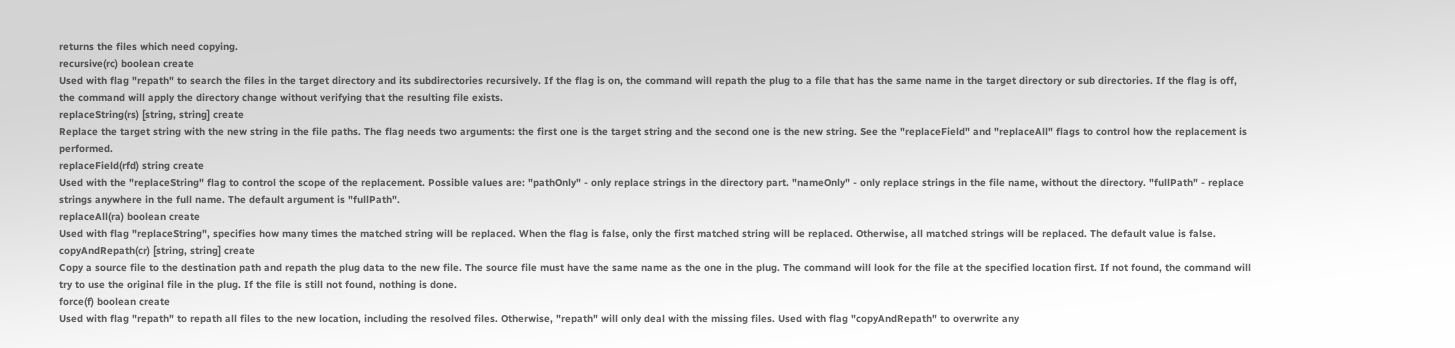returns the files which need copying.
recursive(rc) boolean create
Used with flag "repath" to search the files in the target directory and its subdirectories recursively. If the flag is on, the command will repath the plug to a file that has the same name in the target directory or sub directories. If the flag is off, the command will apply the directory change without verifying that the resulting file exists.
replaceString(rs) [string, string] create
Replace the target string with the new string in the file paths. The flag needs two arguments: the first one is the target string and the second one is the new string. See the "replaceField" and "replaceAll" flags to control how the replacement is performed.
replaceField(rfd) string create
Used with the "replaceString" flag to control the scope of the replacement. Possible values are: "pathOnly" - only replace strings in the directory part. "nameOnly" - only replace strings in the file name, without the directory. "fullPath" - replace strings anywhere in the full name. The default argument is "fullPath".
replaceAll(ra) boolean create
Used with flag "replaceString", specifies how many times the matched string will be replaced. When the flag is false, only the first matched string will be replaced. Otherwise, all matched strings will be replaced. The default value is false.
copyAndRepath(cr) [string, string] create
Copy a source file to the destination path and repath the plug data to the new file. The source file must have the same name as the one in the plug. The command will look for the file at the specified location first. If not found, the command will try to use the original file in the plug. If the file is still not found, nothing is done.
force(f) boolean create
Used with flag "repath" to repath all files to the new location, including the resolved files. Otherwise, "repath" will only deal with the missing files. Used with flag "copyAndRepath" to overwrite any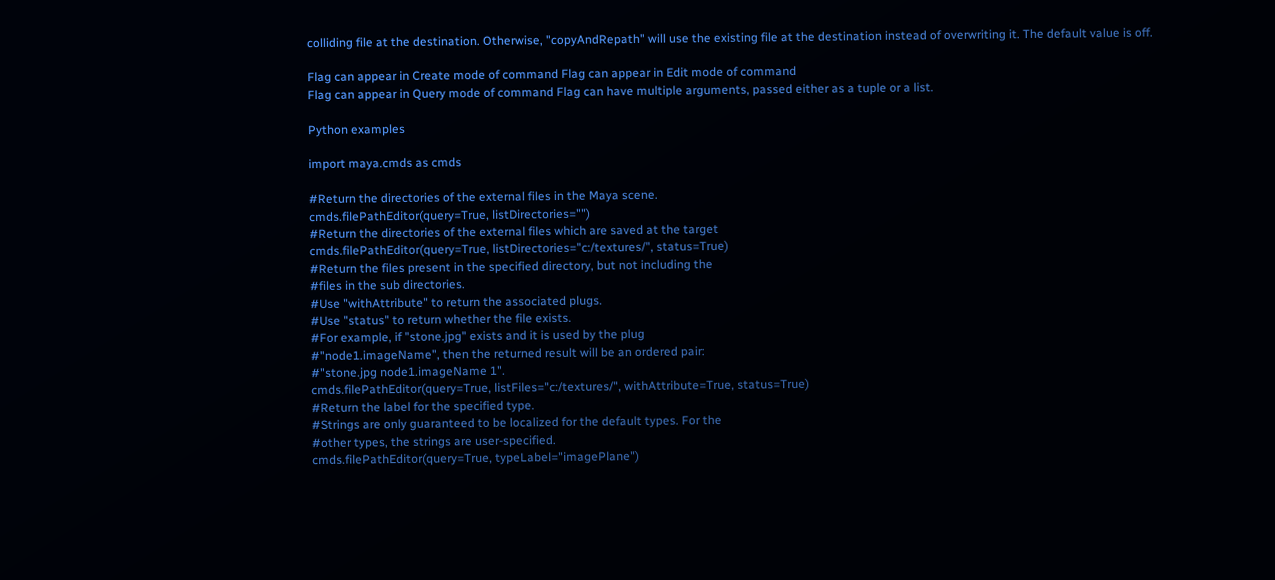colliding file at the destination. Otherwise, "copyAndRepath" will use the existing file at the destination instead of overwriting it. The default value is off.

Flag can appear in Create mode of command Flag can appear in Edit mode of command
Flag can appear in Query mode of command Flag can have multiple arguments, passed either as a tuple or a list.

Python examples

import maya.cmds as cmds

#Return the directories of the external files in the Maya scene.
cmds.filePathEditor(query=True, listDirectories="")
#Return the directories of the external files which are saved at the target
cmds.filePathEditor(query=True, listDirectories="c:/textures/", status=True)
#Return the files present in the specified directory, but not including the
#files in the sub directories.
#Use "withAttribute" to return the associated plugs.
#Use "status" to return whether the file exists.
#For example, if "stone.jpg" exists and it is used by the plug
#"node1.imageName", then the returned result will be an ordered pair:
#"stone.jpg node1.imageName 1".
cmds.filePathEditor(query=True, listFiles="c:/textures/", withAttribute=True, status=True)
#Return the label for the specified type.
#Strings are only guaranteed to be localized for the default types. For the
#other types, the strings are user-specified.
cmds.filePathEditor(query=True, typeLabel="imagePlane")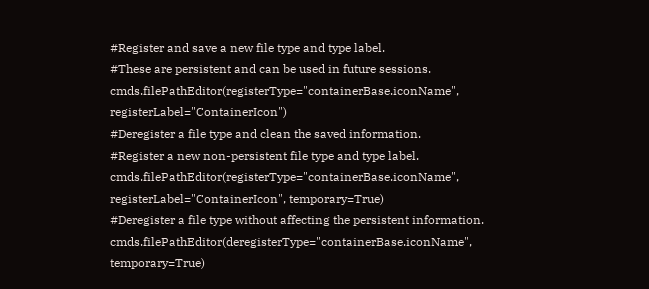#Register and save a new file type and type label.
#These are persistent and can be used in future sessions.
cmds.filePathEditor(registerType="containerBase.iconName", registerLabel="ContainerIcon")
#Deregister a file type and clean the saved information.
#Register a new non-persistent file type and type label.
cmds.filePathEditor(registerType="containerBase.iconName", registerLabel="ContainerIcon", temporary=True)
#Deregister a file type without affecting the persistent information.
cmds.filePathEditor(deregisterType="containerBase.iconName", temporary=True)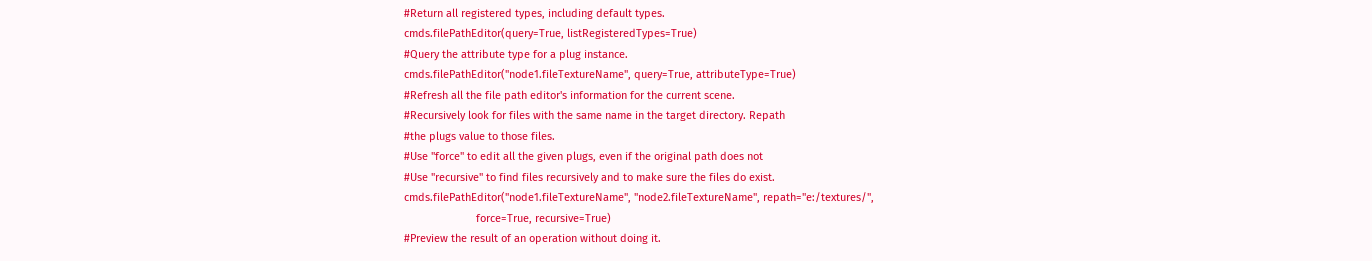#Return all registered types, including default types.
cmds.filePathEditor(query=True, listRegisteredTypes=True)
#Query the attribute type for a plug instance.
cmds.filePathEditor("node1.fileTextureName", query=True, attributeType=True)
#Refresh all the file path editor's information for the current scene.
#Recursively look for files with the same name in the target directory. Repath
#the plugs value to those files.
#Use "force" to edit all the given plugs, even if the original path does not
#Use "recursive" to find files recursively and to make sure the files do exist.
cmds.filePathEditor("node1.fileTextureName", "node2.fileTextureName", repath="e:/textures/",
                        force=True, recursive=True)
#Preview the result of an operation without doing it.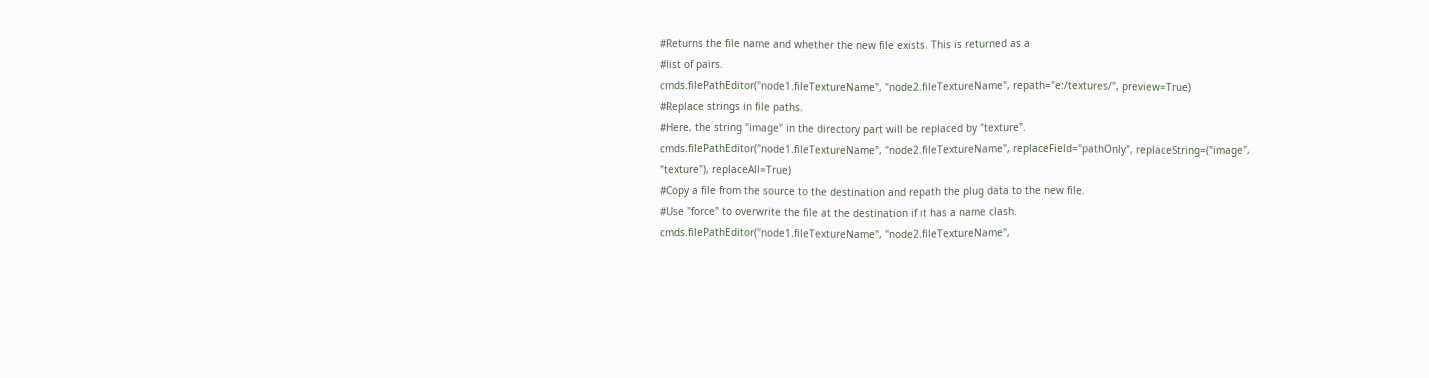#Returns the file name and whether the new file exists. This is returned as a
#list of pairs.
cmds.filePathEditor("node1.fileTextureName", "node2.fileTextureName", repath="e:/textures/", preview=True)
#Replace strings in file paths.
#Here, the string "image" in the directory part will be replaced by "texture".
cmds.filePathEditor("node1.fileTextureName", "node2.fileTextureName", replaceField="pathOnly", replaceString=("image", "texture"), replaceAll=True)
#Copy a file from the source to the destination and repath the plug data to the new file.
#Use "force" to overwrite the file at the destination if it has a name clash.
cmds.filePathEditor("node1.fileTextureName", "node2.fileTextureName",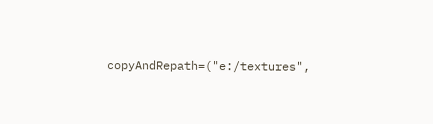copyAndRepath=("e:/textures",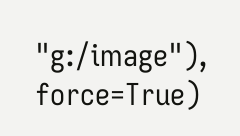"g:/image"), force=True)